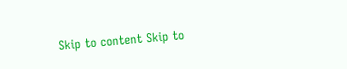Skip to content Skip to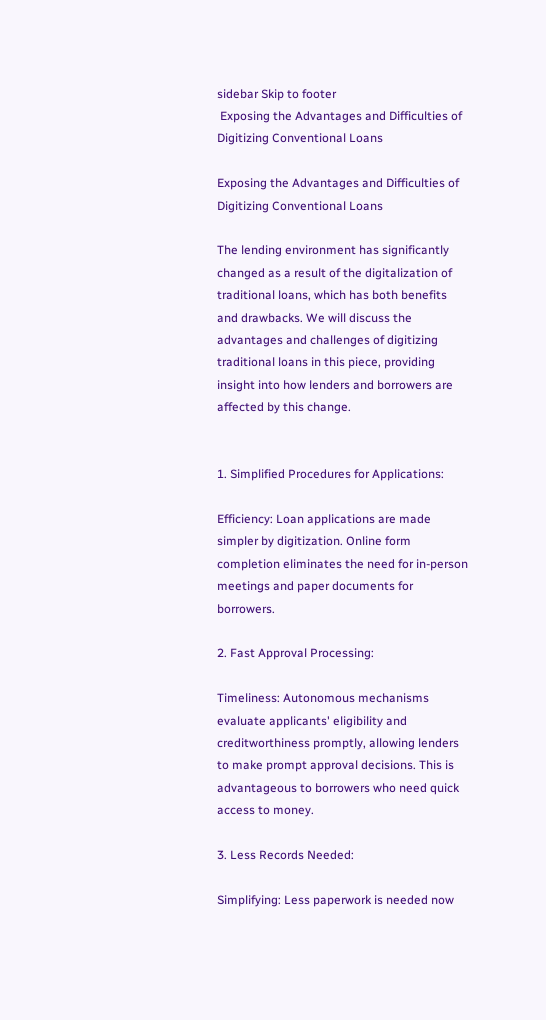sidebar Skip to footer
 Exposing the Advantages and Difficulties of Digitizing Conventional Loans

Exposing the Advantages and Difficulties of Digitizing Conventional Loans

The lending environment has significantly changed as a result of the digitalization of traditional loans, which has both benefits and drawbacks. We will discuss the advantages and challenges of digitizing traditional loans in this piece, providing insight into how lenders and borrowers are affected by this change.


1. Simplified Procedures for Applications:

Efficiency: Loan applications are made simpler by digitization. Online form completion eliminates the need for in-person meetings and paper documents for borrowers.

2. Fast Approval Processing:

Timeliness: Autonomous mechanisms evaluate applicants' eligibility and creditworthiness promptly, allowing lenders to make prompt approval decisions. This is advantageous to borrowers who need quick access to money.

3. Less Records Needed:

Simplifying: Less paperwork is needed now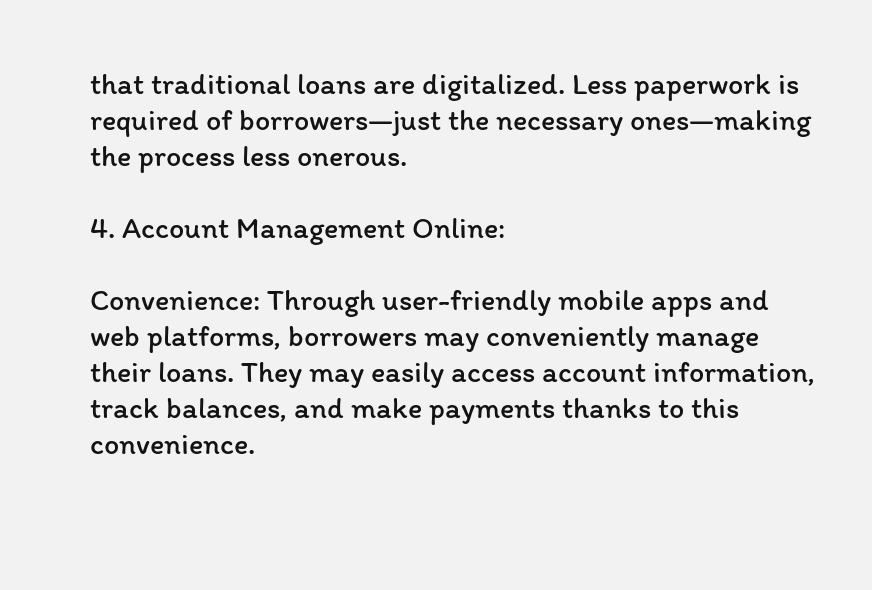that traditional loans are digitalized. Less paperwork is required of borrowers—just the necessary ones—making the process less onerous.

4. Account Management Online:

Convenience: Through user-friendly mobile apps and web platforms, borrowers may conveniently manage their loans. They may easily access account information, track balances, and make payments thanks to this convenience.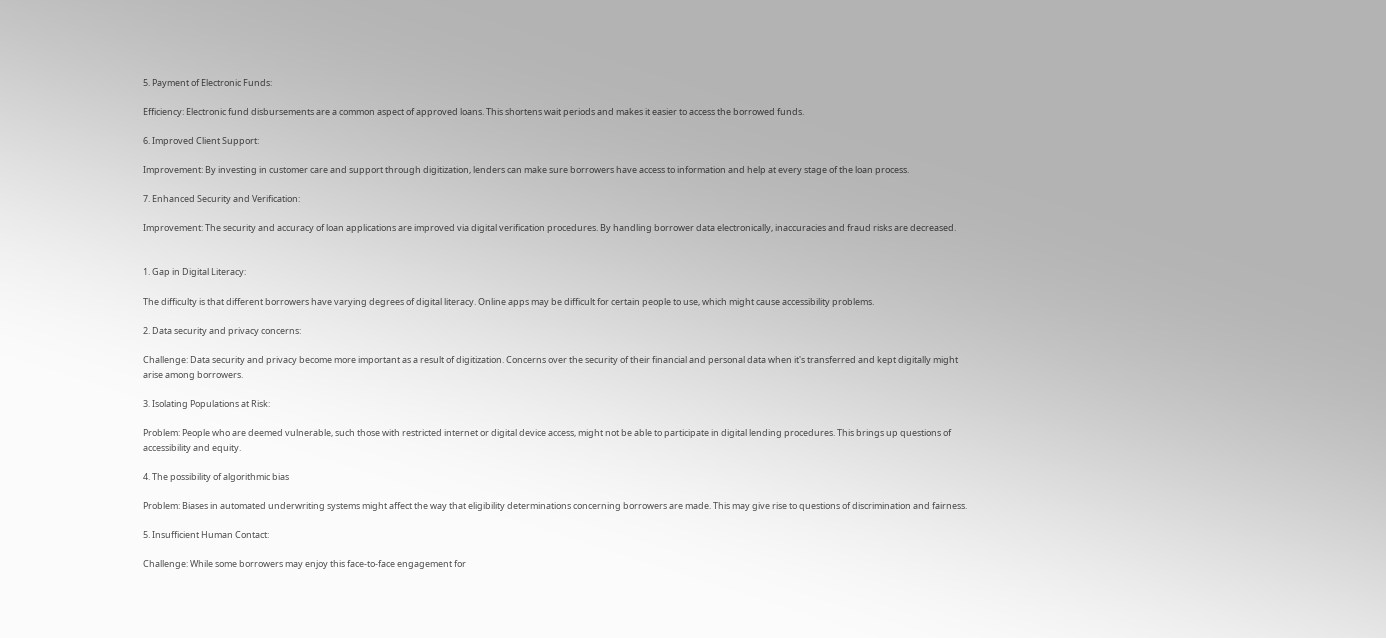5. Payment of Electronic Funds:

Efficiency: Electronic fund disbursements are a common aspect of approved loans. This shortens wait periods and makes it easier to access the borrowed funds.

6. Improved Client Support:

Improvement: By investing in customer care and support through digitization, lenders can make sure borrowers have access to information and help at every stage of the loan process.

7. Enhanced Security and Verification:

Improvement: The security and accuracy of loan applications are improved via digital verification procedures. By handling borrower data electronically, inaccuracies and fraud risks are decreased.


1. Gap in Digital Literacy:

The difficulty is that different borrowers have varying degrees of digital literacy. Online apps may be difficult for certain people to use, which might cause accessibility problems.

2. Data security and privacy concerns:

Challenge: Data security and privacy become more important as a result of digitization. Concerns over the security of their financial and personal data when it's transferred and kept digitally might arise among borrowers.

3. Isolating Populations at Risk:

Problem: People who are deemed vulnerable, such those with restricted internet or digital device access, might not be able to participate in digital lending procedures. This brings up questions of accessibility and equity.

4. The possibility of algorithmic bias

Problem: Biases in automated underwriting systems might affect the way that eligibility determinations concerning borrowers are made. This may give rise to questions of discrimination and fairness.

5. Insufficient Human Contact:

Challenge: While some borrowers may enjoy this face-to-face engagement for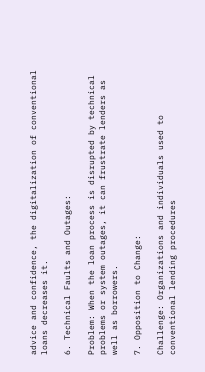advice and confidence, the digitalization of conventional loans decreases it.

6. Technical Faults and Outages:

Problem: When the loan process is disrupted by technical problems or system outages, it can frustrate lenders as well as borrowers.

7. Opposition to Change:

Challenge: Organizations and individuals used to conventional lending procedures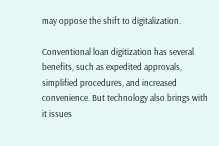may oppose the shift to digitalization.

Conventional loan digitization has several benefits, such as expedited approvals, simplified procedures, and increased convenience. But technology also brings with it issues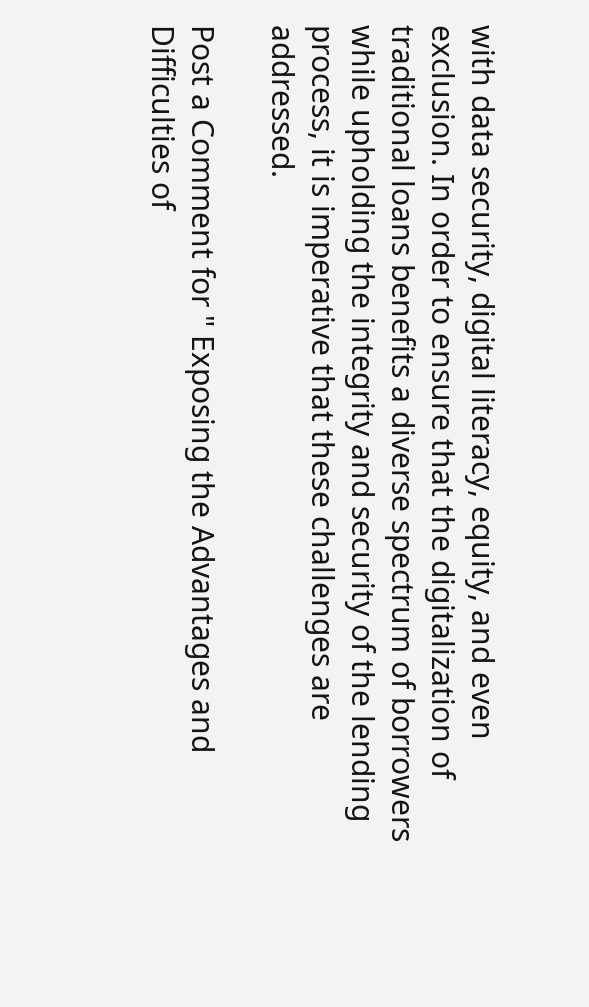with data security, digital literacy, equity, and even exclusion. In order to ensure that the digitalization of traditional loans benefits a diverse spectrum of borrowers while upholding the integrity and security of the lending process, it is imperative that these challenges are addressed.

Post a Comment for " Exposing the Advantages and Difficulties of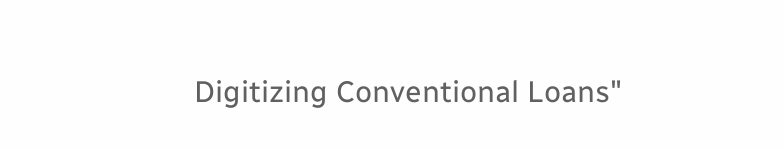Digitizing Conventional Loans"